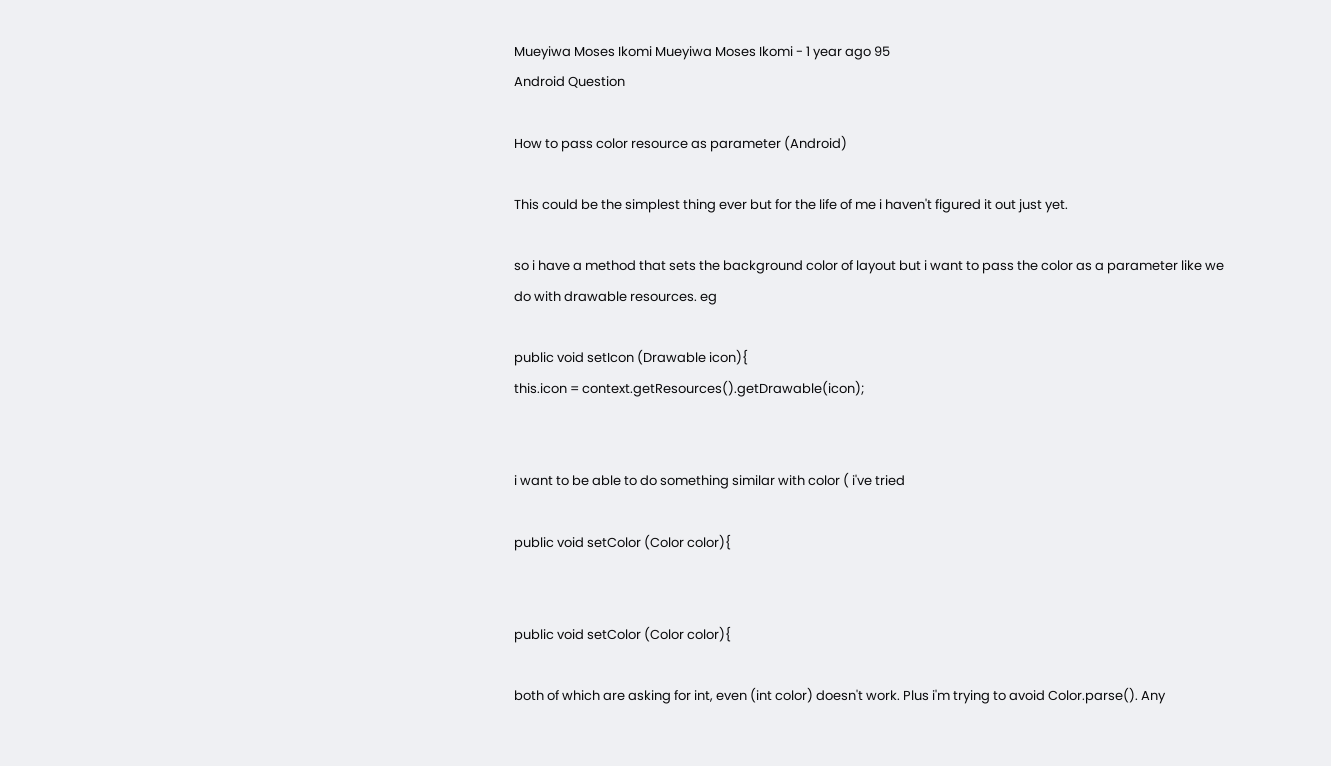Mueyiwa Moses Ikomi Mueyiwa Moses Ikomi - 1 year ago 95
Android Question

How to pass color resource as parameter (Android)

This could be the simplest thing ever but for the life of me i haven't figured it out just yet.

so i have a method that sets the background color of layout but i want to pass the color as a parameter like we do with drawable resources. eg

public void setIcon (Drawable icon){
this.icon = context.getResources().getDrawable(icon);


i want to be able to do something similar with color ( i've tried

public void setColor (Color color){


public void setColor (Color color){

both of which are asking for int, even (int color) doesn't work. Plus i'm trying to avoid Color.parse(). Any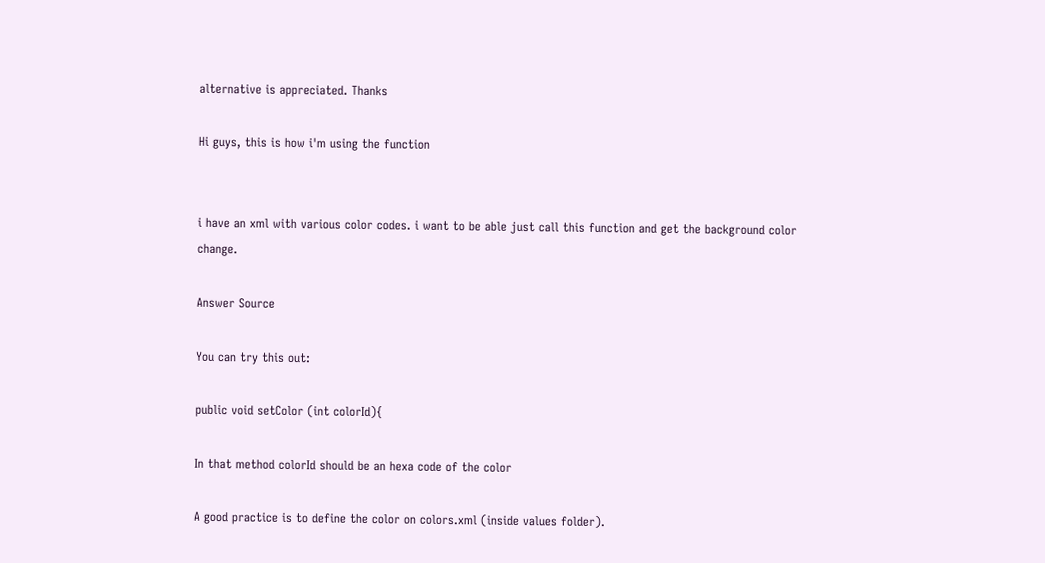alternative is appreciated. Thanks

Hi guys, this is how i'm using the function


i have an xml with various color codes. i want to be able just call this function and get the background color change.

Answer Source

You can try this out:

public void setColor (int colorId){

In that method colorId should be an hexa code of the color

A good practice is to define the color on colors.xml (inside values folder).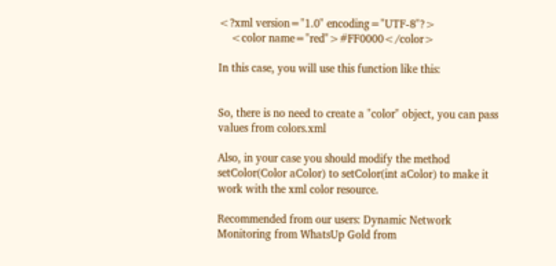<?xml version="1.0" encoding="UTF-8"?>
    <color name="red">#FF0000</color>

In this case, you will use this function like this:


So, there is no need to create a "color" object, you can pass values from colors.xml

Also, in your case you should modify the method setColor(Color aColor) to setColor(int aColor) to make it work with the xml color resource.

Recommended from our users: Dynamic Network Monitoring from WhatsUp Gold from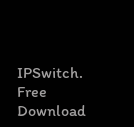IPSwitch. Free Download